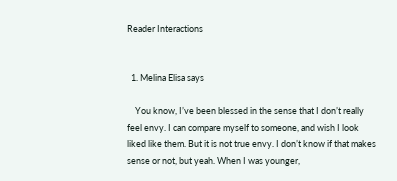Reader Interactions


  1. Melina Elisa says

    You know, I’ve been blessed in the sense that I don’t really feel envy. I can compare myself to someone, and wish I look liked like them. But it is not true envy. I don’t know if that makes sense or not, but yeah. When I was younger,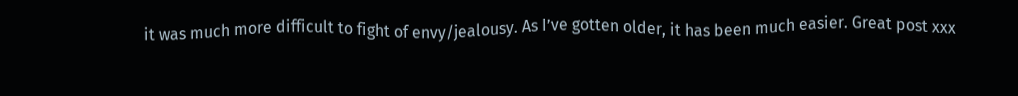it was much more difficult to fight of envy/jealousy. As I’ve gotten older, it has been much easier. Great post xxx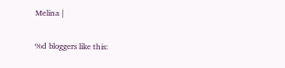Melina |

%d bloggers like this: